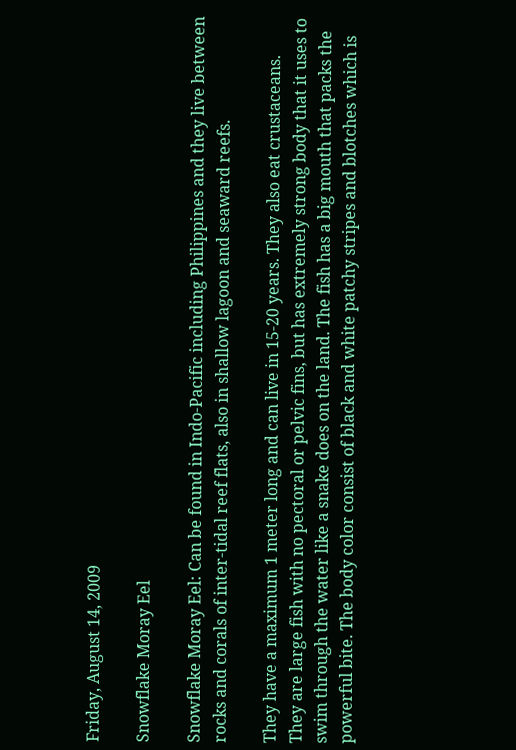Friday, August 14, 2009

Snowflake Moray Eel

Snowflake Moray Eel: Can be found in Indo-Pacific including Philippines and they live between rocks and corals of inter-tidal reef flats, also in shallow lagoon and seaward reefs.

They have a maximum 1 meter long and can live in 15-20 years. They also eat crustaceans. They are large fish with no pectoral or pelvic fins, but has extremely strong body that it uses to swim through the water like a snake does on the land. The fish has a big mouth that packs the powerful bite. The body color consist of black and white patchy stripes and blotches which is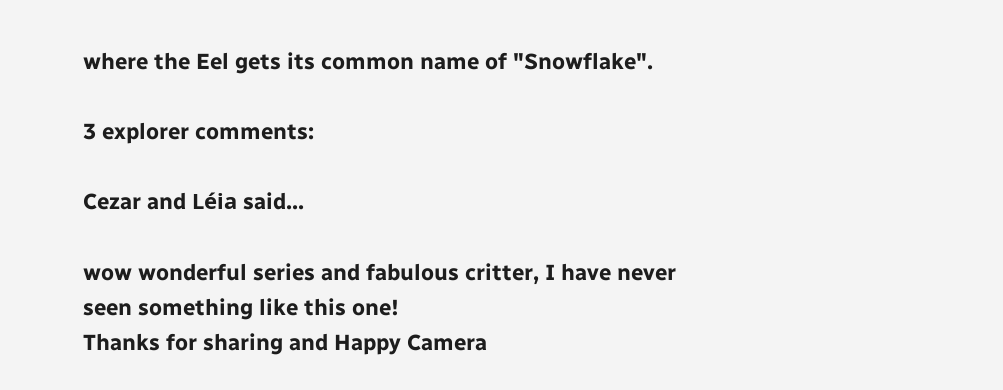where the Eel gets its common name of "Snowflake".

3 explorer comments:

Cezar and Léia said...

wow wonderful series and fabulous critter, I have never seen something like this one!
Thanks for sharing and Happy Camera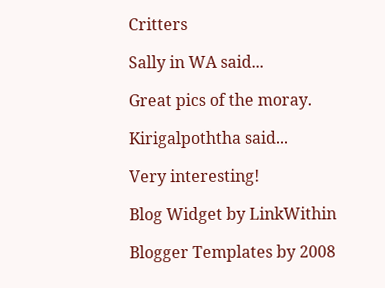Critters

Sally in WA said...

Great pics of the moray.

Kirigalpoththa said...

Very interesting!

Blog Widget by LinkWithin

Blogger Templates by 2008